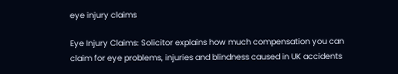eye injury claims

Eye Injury Claims: Solicitor explains how much compensation you can claim for eye problems, injuries and blindness caused in UK accidents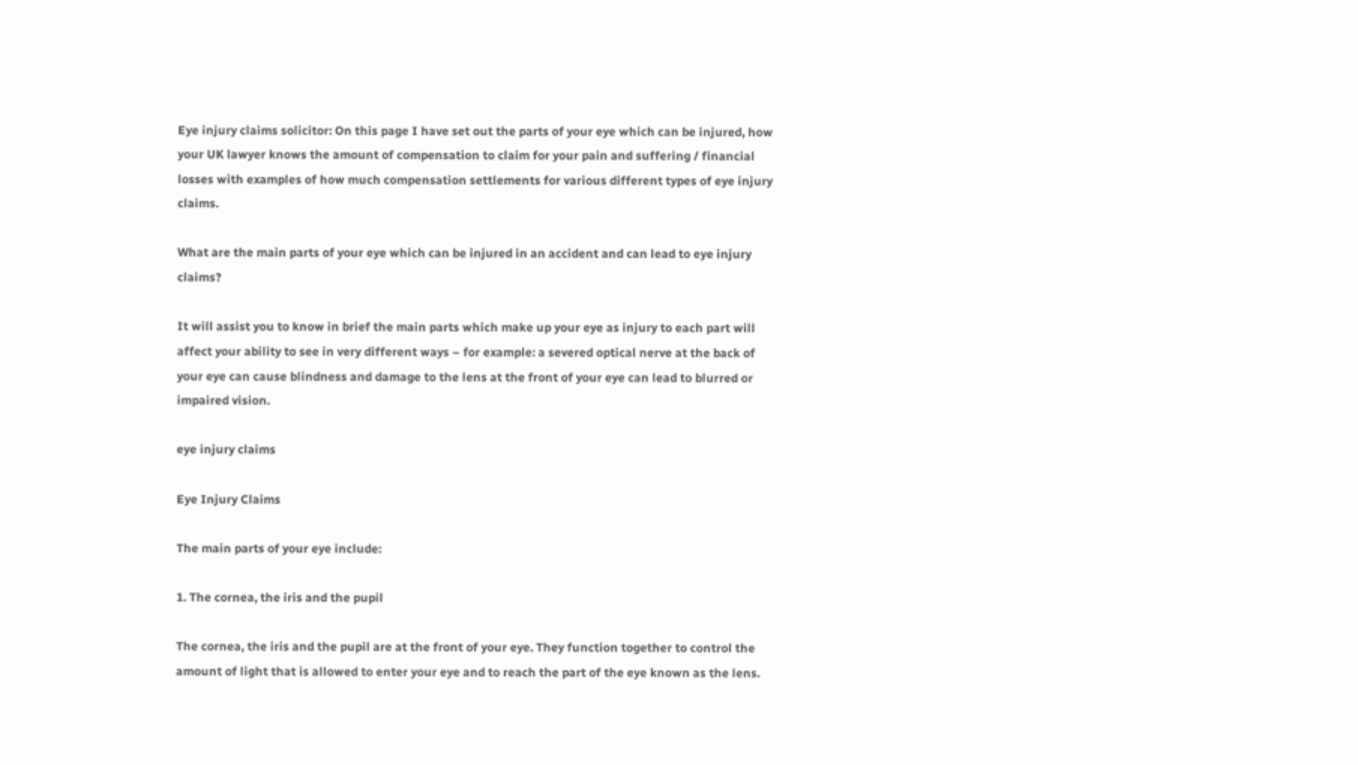Eye injury claims solicitor: On this page I have set out the parts of your eye which can be injured, how your UK lawyer knows the amount of compensation to claim for your pain and suffering / financial losses with examples of how much compensation settlements for various different types of eye injury claims.

What are the main parts of your eye which can be injured in an accident and can lead to eye injury claims?

It will assist you to know in brief the main parts which make up your eye as injury to each part will affect your ability to see in very different ways – for example: a severed optical nerve at the back of your eye can cause blindness and damage to the lens at the front of your eye can lead to blurred or impaired vision.

eye injury claims

Eye Injury Claims

The main parts of your eye include:

1. The cornea, the iris and the pupil

The cornea, the iris and the pupil are at the front of your eye. They function together to control the amount of light that is allowed to enter your eye and to reach the part of the eye known as the lens.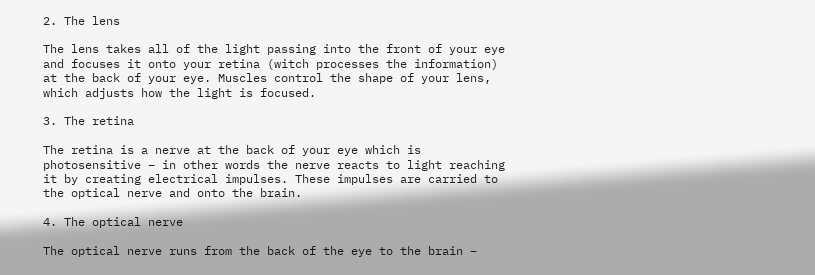2. The lens

The lens takes all of the light passing into the front of your eye and focuses it onto your retina (witch processes the information) at the back of your eye. Muscles control the shape of your lens, which adjusts how the light is focused.

3. The retina

The retina is a nerve at the back of your eye which is photosensitive – in other words the nerve reacts to light reaching it by creating electrical impulses. These impulses are carried to the optical nerve and onto the brain.

4. The optical nerve

The optical nerve runs from the back of the eye to the brain –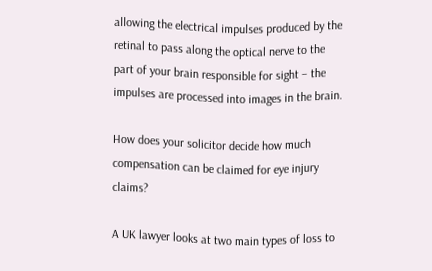allowing the electrical impulses produced by the retinal to pass along the optical nerve to the part of your brain responsible for sight – the impulses are processed into images in the brain.

How does your solicitor decide how much compensation can be claimed for eye injury claims?

A UK lawyer looks at two main types of loss to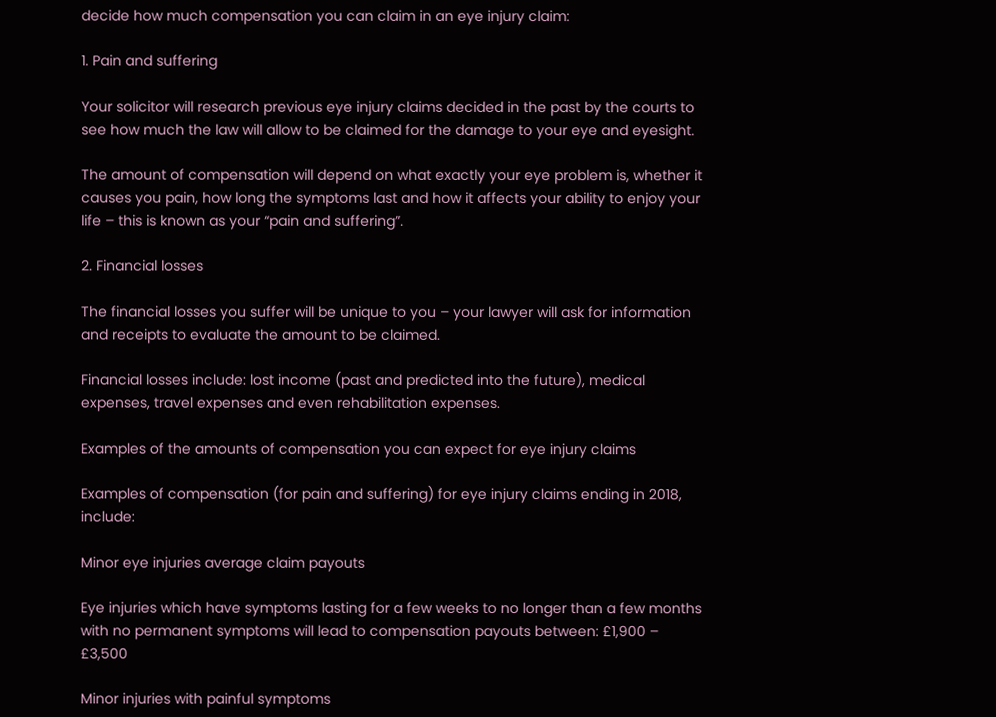decide how much compensation you can claim in an eye injury claim:

1. Pain and suffering

Your solicitor will research previous eye injury claims decided in the past by the courts to see how much the law will allow to be claimed for the damage to your eye and eyesight.

The amount of compensation will depend on what exactly your eye problem is, whether it causes you pain, how long the symptoms last and how it affects your ability to enjoy your life – this is known as your “pain and suffering”.

2. Financial losses

The financial losses you suffer will be unique to you – your lawyer will ask for information and receipts to evaluate the amount to be claimed.

Financial losses include: lost income (past and predicted into the future), medical expenses, travel expenses and even rehabilitation expenses.

Examples of the amounts of compensation you can expect for eye injury claims

Examples of compensation (for pain and suffering) for eye injury claims ending in 2018, include:

Minor eye injuries average claim payouts

Eye injuries which have symptoms lasting for a few weeks to no longer than a few months with no permanent symptoms will lead to compensation payouts between: £1,900 – £3,500

Minor injuries with painful symptoms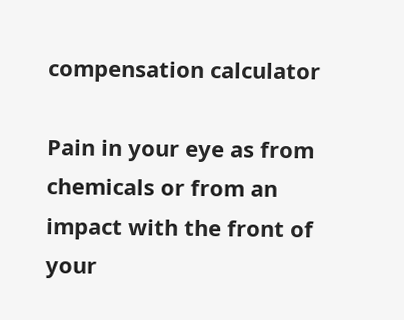compensation calculator

Pain in your eye as from chemicals or from an impact with the front of your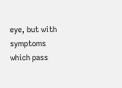eye, but with symptoms which pass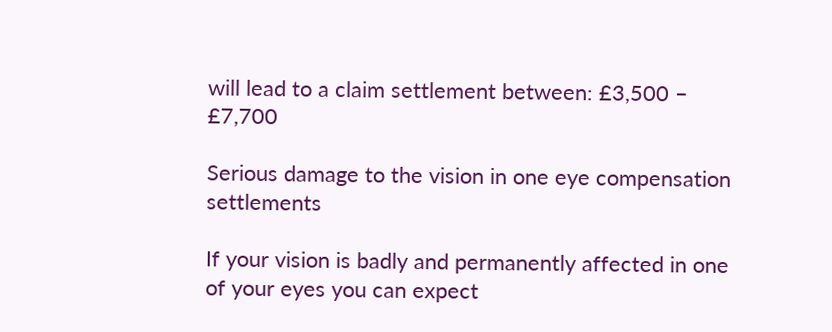will lead to a claim settlement between: £3,500 – £7,700

Serious damage to the vision in one eye compensation settlements

If your vision is badly and permanently affected in one of your eyes you can expect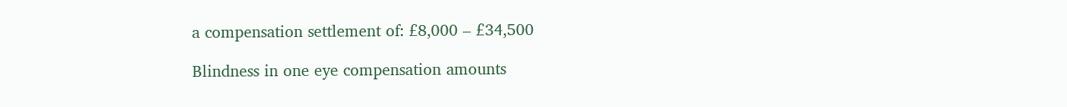a compensation settlement of: £8,000 – £34,500

Blindness in one eye compensation amounts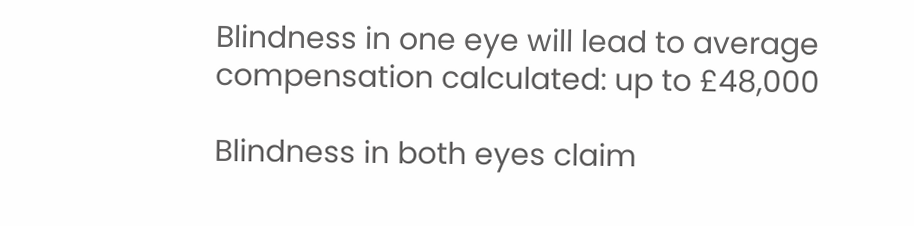Blindness in one eye will lead to average compensation calculated: up to £48,000

Blindness in both eyes claim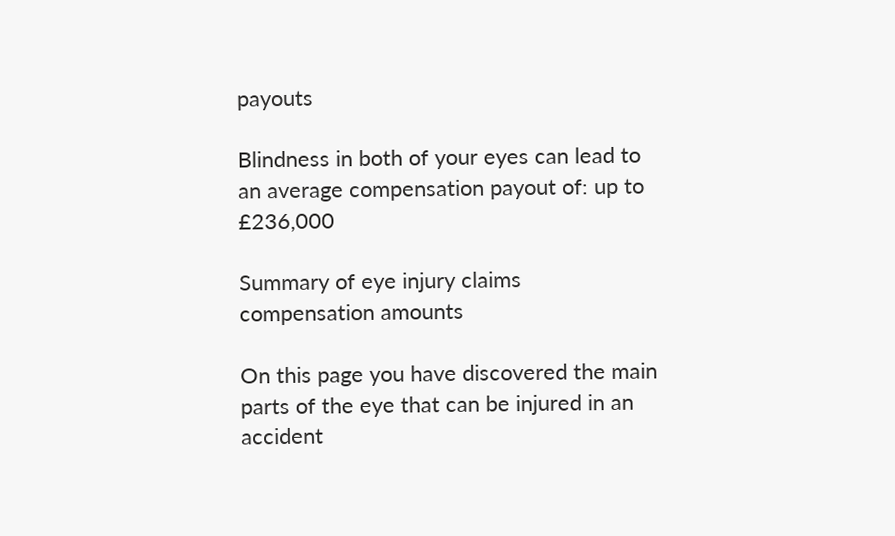payouts

Blindness in both of your eyes can lead to an average compensation payout of: up to £236,000

Summary of eye injury claims compensation amounts

On this page you have discovered the main parts of the eye that can be injured in an accident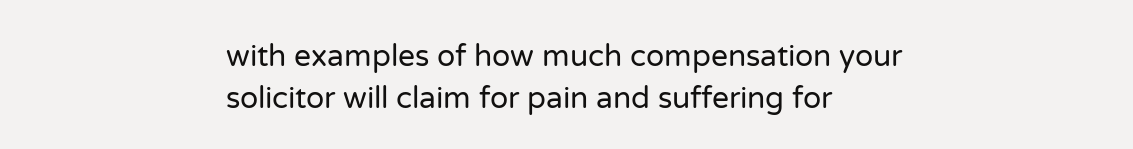with examples of how much compensation your solicitor will claim for pain and suffering for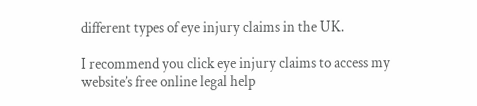different types of eye injury claims in the UK.

I recommend you click eye injury claims to access my website’s free online legal help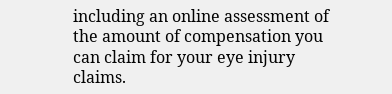including an online assessment of the amount of compensation you can claim for your eye injury claims.